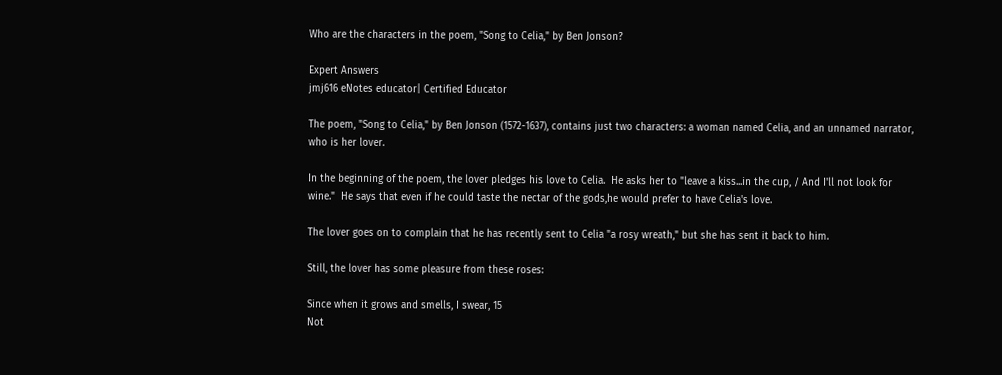Who are the characters in the poem, "Song to Celia," by Ben Jonson?

Expert Answers
jmj616 eNotes educator| Certified Educator

The poem, "Song to Celia," by Ben Jonson (1572-1637), contains just two characters: a woman named Celia, and an unnamed narrator, who is her lover.

In the beginning of the poem, the lover pledges his love to Celia.  He asks her to "leave a kiss...in the cup, / And I'll not look for wine."  He says that even if he could taste the nectar of the gods,he would prefer to have Celia's love.

The lover goes on to complain that he has recently sent to Celia "a rosy wreath," but she has sent it back to him.

Still, the lover has some pleasure from these roses:

Since when it grows and smells, I swear, 15
Not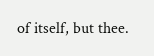of itself, but thee.